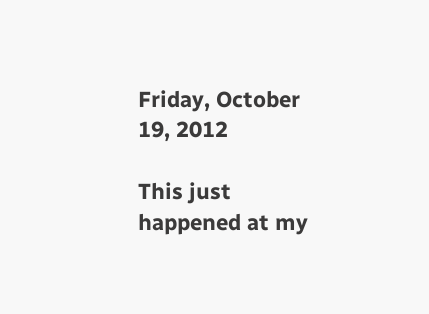Friday, October 19, 2012

This just happened at my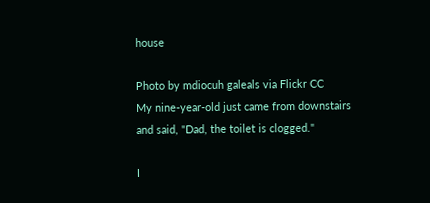house

Photo by mdiocuh galeals via Flickr CC
My nine-year-old just came from downstairs and said, "Dad, the toilet is clogged."

I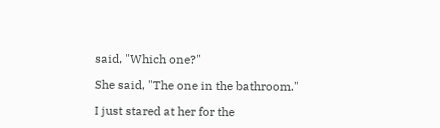said, "Which one?"

She said, "The one in the bathroom."

I just stared at her for the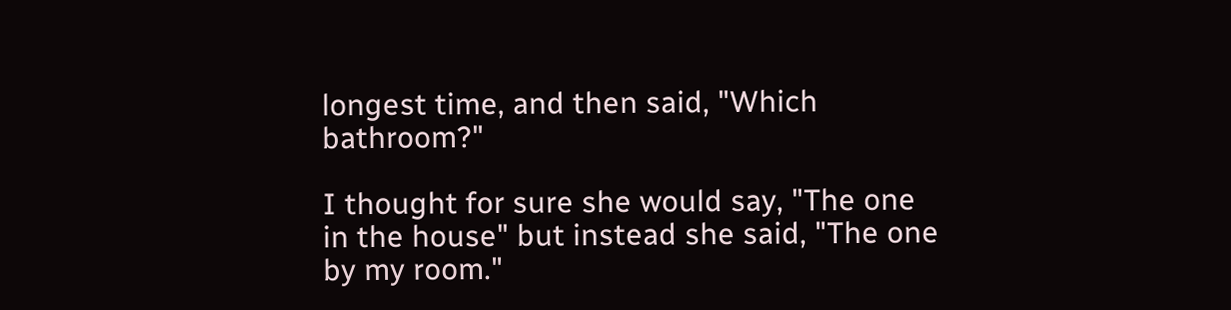longest time, and then said, "Which bathroom?"

I thought for sure she would say, "The one in the house" but instead she said, "The one by my room."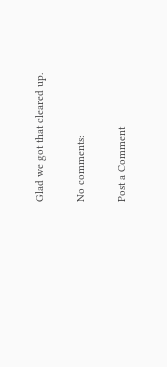Glad we got that cleared up.

No comments:

Post a Comment